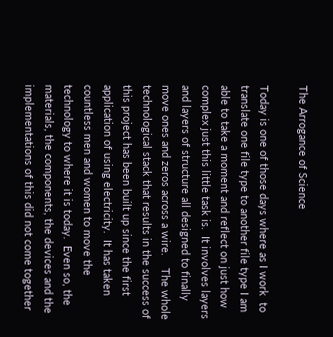The Arrogance of Science

Today is one of those days where as I work  to translate one file type to another file type I am able to take a moment and reflect on just how complex just this little task is.  It involves layers and layers of structure all designed to finally move ones and zeros across a wire.    The whole technological stack that results in the success of this project has been built up since the first application of using electricity.  It has taken countless men and women to move the technology to where it is today.  Even so, the materials, the components, the devices and the implementations of this did not come together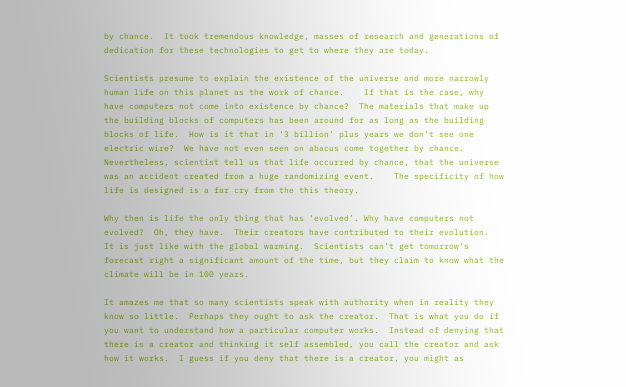by chance.  It took tremendous knowledge, masses of research and generations of dedication for these technologies to get to where they are today.

Scientists presume to explain the existence of the universe and more narrowly human life on this planet as the work of chance.    If that is the case, why have computers not come into existence by chance?  The materials that make up the building blocks of computers has been around for as long as the building blocks of life.  How is it that in ‘3 billion’ plus years we don’t see one electric wire?  We have not even seen on abacus come together by chance.    Nevertheless, scientist tell us that life occurred by chance, that the universe was an accident created from a huge randomizing event.    The specificity of how life is designed is a far cry from the this theory.

Why then is life the only thing that has ‘evolved’. Why have computers not evolved?  Oh, they have.  Their creators have contributed to their evolution.  It is just like with the global warming.  Scientists can’t get tomorrow’s forecast right a significant amount of the time, but they claim to know what the climate will be in 100 years.

It amazes me that so many scientists speak with authority when in reality they know so little.  Perhaps they ought to ask the creator.  That is what you do if you want to understand how a particular computer works.  Instead of denying that there is a creator and thinking it self assembled, you call the creator and ask how it works.  I guess if you deny that there is a creator, you might as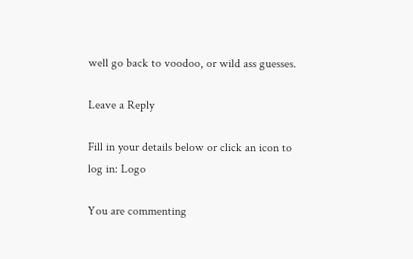well go back to voodoo, or wild ass guesses.

Leave a Reply

Fill in your details below or click an icon to log in: Logo

You are commenting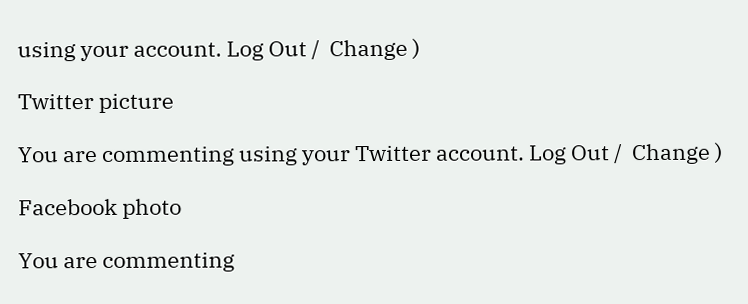using your account. Log Out /  Change )

Twitter picture

You are commenting using your Twitter account. Log Out /  Change )

Facebook photo

You are commenting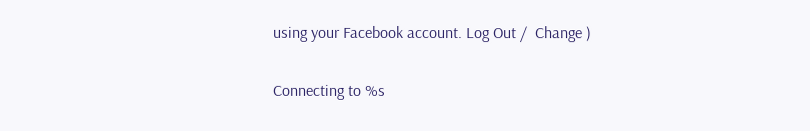using your Facebook account. Log Out /  Change )

Connecting to %s